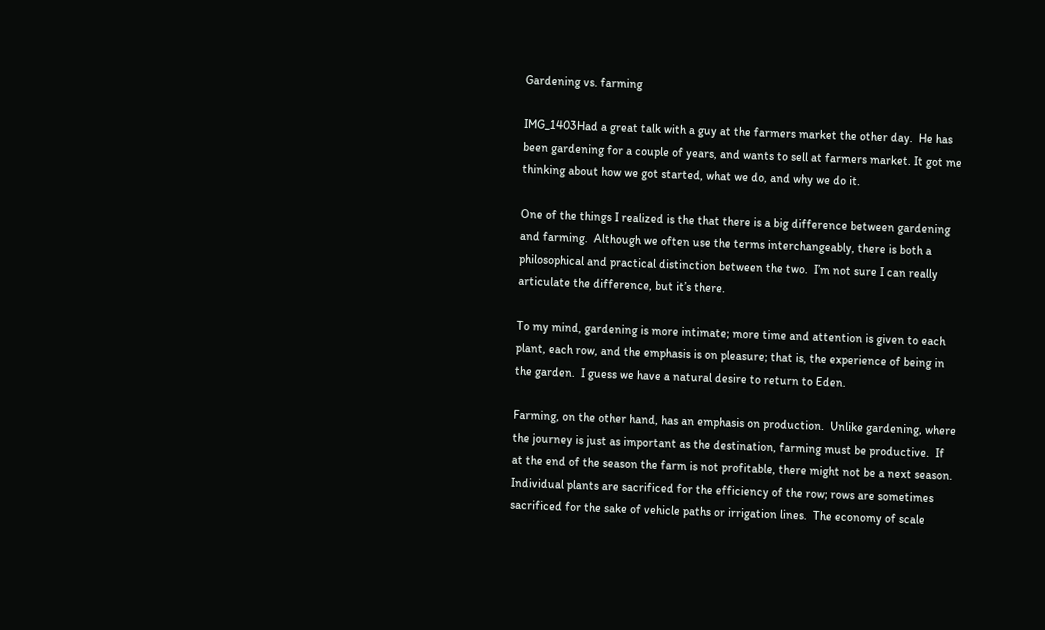Gardening vs. farming

IMG_1403Had a great talk with a guy at the farmers market the other day.  He has been gardening for a couple of years, and wants to sell at farmers market. It got me thinking about how we got started, what we do, and why we do it.

One of the things I realized is the that there is a big difference between gardening and farming.  Although we often use the terms interchangeably, there is both a philosophical and practical distinction between the two.  I’m not sure I can really articulate the difference, but it’s there.

To my mind, gardening is more intimate; more time and attention is given to each plant, each row, and the emphasis is on pleasure; that is, the experience of being in the garden.  I guess we have a natural desire to return to Eden.

Farming, on the other hand, has an emphasis on production.  Unlike gardening, where the journey is just as important as the destination, farming must be productive.  If at the end of the season the farm is not profitable, there might not be a next season.  Individual plants are sacrificed for the efficiency of the row; rows are sometimes sacrificed for the sake of vehicle paths or irrigation lines.  The economy of scale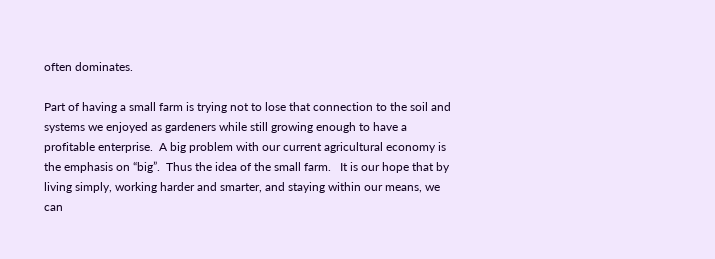often dominates.

Part of having a small farm is trying not to lose that connection to the soil and systems we enjoyed as gardeners while still growing enough to have a profitable enterprise.  A big problem with our current agricultural economy is the emphasis on “big”.  Thus the idea of the small farm.   It is our hope that by living simply, working harder and smarter, and staying within our means, we can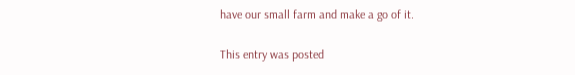have our small farm and make a go of it.

This entry was posted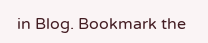in Blog. Bookmark the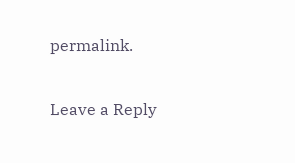permalink.

Leave a Reply